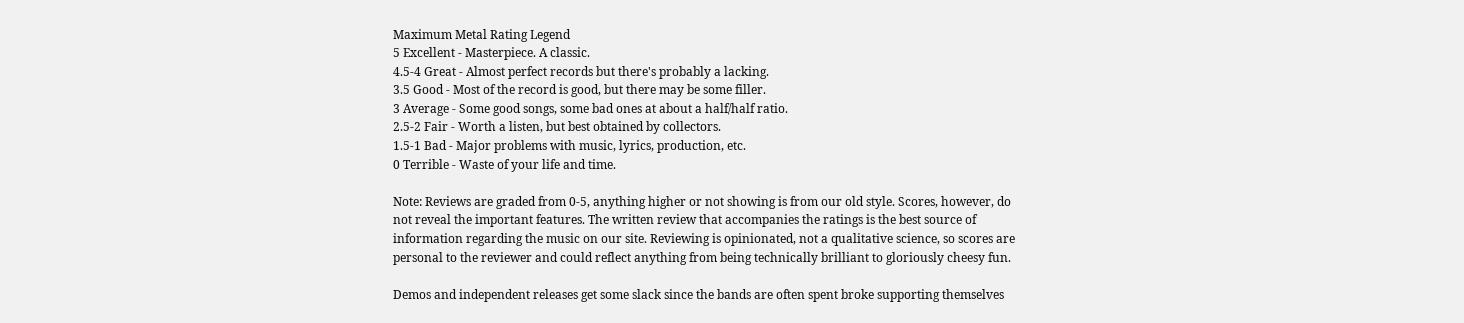Maximum Metal Rating Legend
5 Excellent - Masterpiece. A classic.
4.5-4 Great - Almost perfect records but there's probably a lacking.
3.5 Good - Most of the record is good, but there may be some filler.
3 Average - Some good songs, some bad ones at about a half/half ratio.
2.5-2 Fair - Worth a listen, but best obtained by collectors.
1.5-1 Bad - Major problems with music, lyrics, production, etc.
0 Terrible - Waste of your life and time.

Note: Reviews are graded from 0-5, anything higher or not showing is from our old style. Scores, however, do not reveal the important features. The written review that accompanies the ratings is the best source of information regarding the music on our site. Reviewing is opinionated, not a qualitative science, so scores are personal to the reviewer and could reflect anything from being technically brilliant to gloriously cheesy fun.

Demos and independent releases get some slack since the bands are often spent broke supporting themselves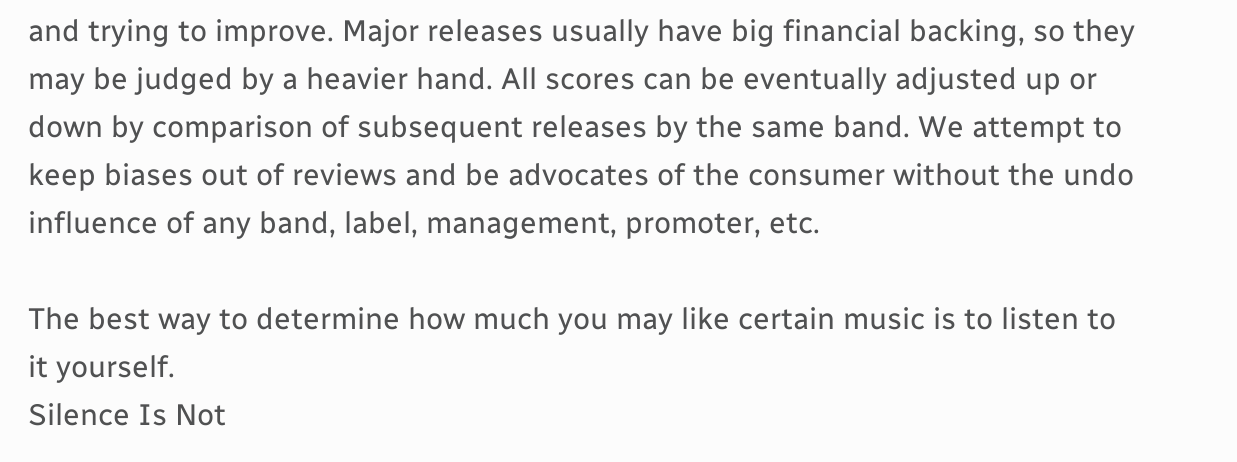and trying to improve. Major releases usually have big financial backing, so they may be judged by a heavier hand. All scores can be eventually adjusted up or down by comparison of subsequent releases by the same band. We attempt to keep biases out of reviews and be advocates of the consumer without the undo influence of any band, label, management, promoter, etc.

The best way to determine how much you may like certain music is to listen to it yourself.
Silence Is Not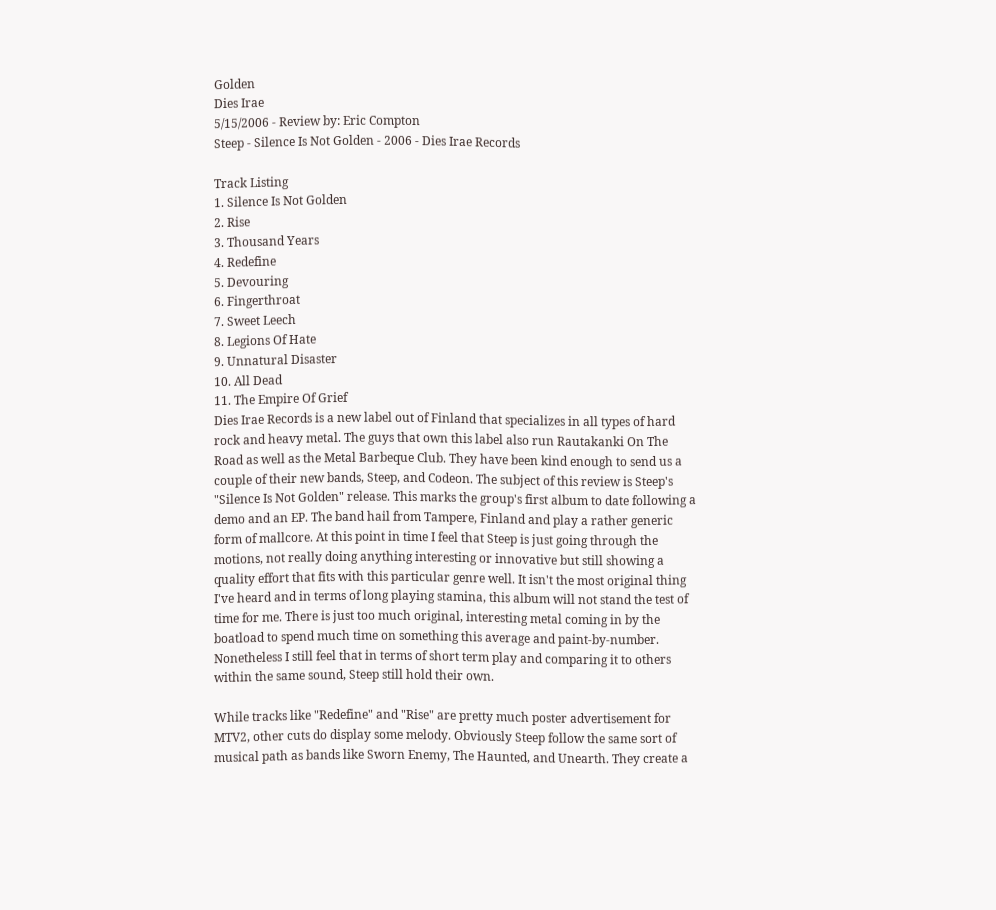Golden
Dies Irae
5/15/2006 - Review by: Eric Compton
Steep - Silence Is Not Golden - 2006 - Dies Irae Records

Track Listing
1. Silence Is Not Golden
2. Rise
3. Thousand Years
4. Redefine
5. Devouring
6. Fingerthroat
7. Sweet Leech
8. Legions Of Hate
9. Unnatural Disaster
10. All Dead
11. The Empire Of Grief
Dies Irae Records is a new label out of Finland that specializes in all types of hard rock and heavy metal. The guys that own this label also run Rautakanki On The Road as well as the Metal Barbeque Club. They have been kind enough to send us a couple of their new bands, Steep, and Codeon. The subject of this review is Steep's "Silence Is Not Golden" release. This marks the group's first album to date following a demo and an EP. The band hail from Tampere, Finland and play a rather generic form of mallcore. At this point in time I feel that Steep is just going through the motions, not really doing anything interesting or innovative but still showing a quality effort that fits with this particular genre well. It isn't the most original thing I've heard and in terms of long playing stamina, this album will not stand the test of time for me. There is just too much original, interesting metal coming in by the boatload to spend much time on something this average and paint-by-number. Nonetheless I still feel that in terms of short term play and comparing it to others within the same sound, Steep still hold their own.

While tracks like "Redefine" and "Rise" are pretty much poster advertisement for MTV2, other cuts do display some melody. Obviously Steep follow the same sort of musical path as bands like Sworn Enemy, The Haunted, and Unearth. They create a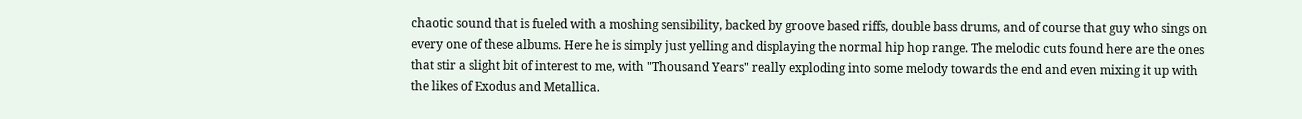chaotic sound that is fueled with a moshing sensibility, backed by groove based riffs, double bass drums, and of course that guy who sings on every one of these albums. Here he is simply just yelling and displaying the normal hip hop range. The melodic cuts found here are the ones that stir a slight bit of interest to me, with "Thousand Years" really exploding into some melody towards the end and even mixing it up with the likes of Exodus and Metallica.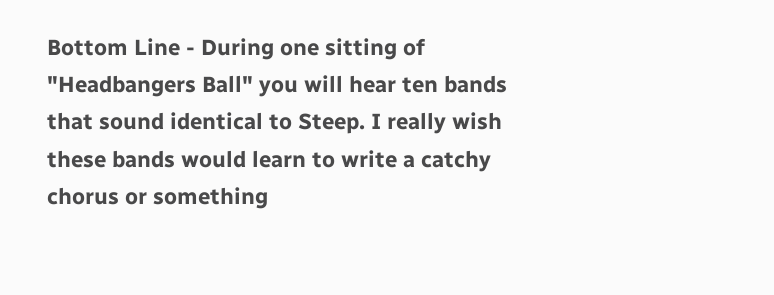Bottom Line - During one sitting of "Headbangers Ball" you will hear ten bands that sound identical to Steep. I really wish these bands would learn to write a catchy chorus or something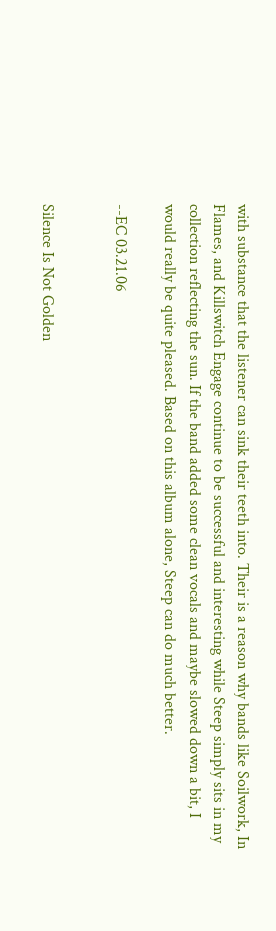with substance that the listener can sink their teeth into. Their is a reason why bands like Soilwork, In Flames, and Killswitch Engage continue to be successful and interesting while Steep simply sits in my collection reflecting the sun. If the band added some clean vocals and maybe slowed down a bit, I would really be quite pleased. Based on this album alone, Steep can do much better.

--EC 03.21.06


Silence Is Not Golden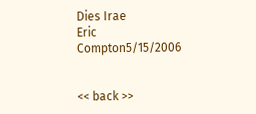Dies Irae
Eric Compton5/15/2006


<< back >>